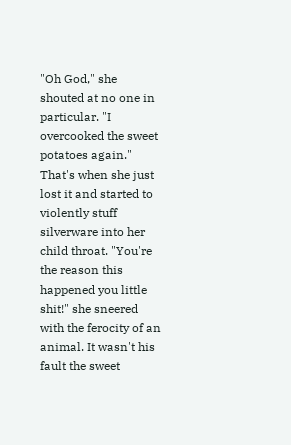"Oh God," she shouted at no one in particular. "I overcooked the sweet potatoes again." That's when she just lost it and started to violently stuff silverware into her child throat. "You're the reason this happened you little shit!" she sneered with the ferocity of an animal. It wasn't his fault the sweet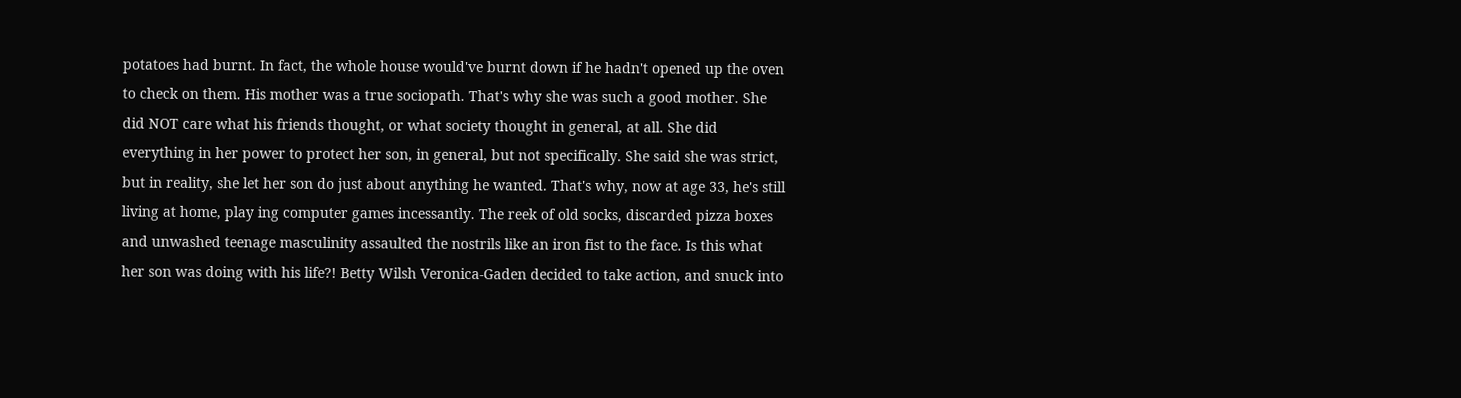potatoes had burnt. In fact, the whole house would've burnt down if he hadn't opened up the oven to check on them. His mother was a true sociopath. That's why she was such a good mother. She did NOT care what his friends thought, or what society thought in general, at all. She did everything in her power to protect her son, in general, but not specifically. She said she was strict, but in reality, she let her son do just about anything he wanted. That's why, now at age 33, he's still living at home, play ing computer games incessantly. The reek of old socks, discarded pizza boxes and unwashed teenage masculinity assaulted the nostrils like an iron fist to the face. Is this what her son was doing with his life?! Betty Wilsh Veronica-Gaden decided to take action, and snuck into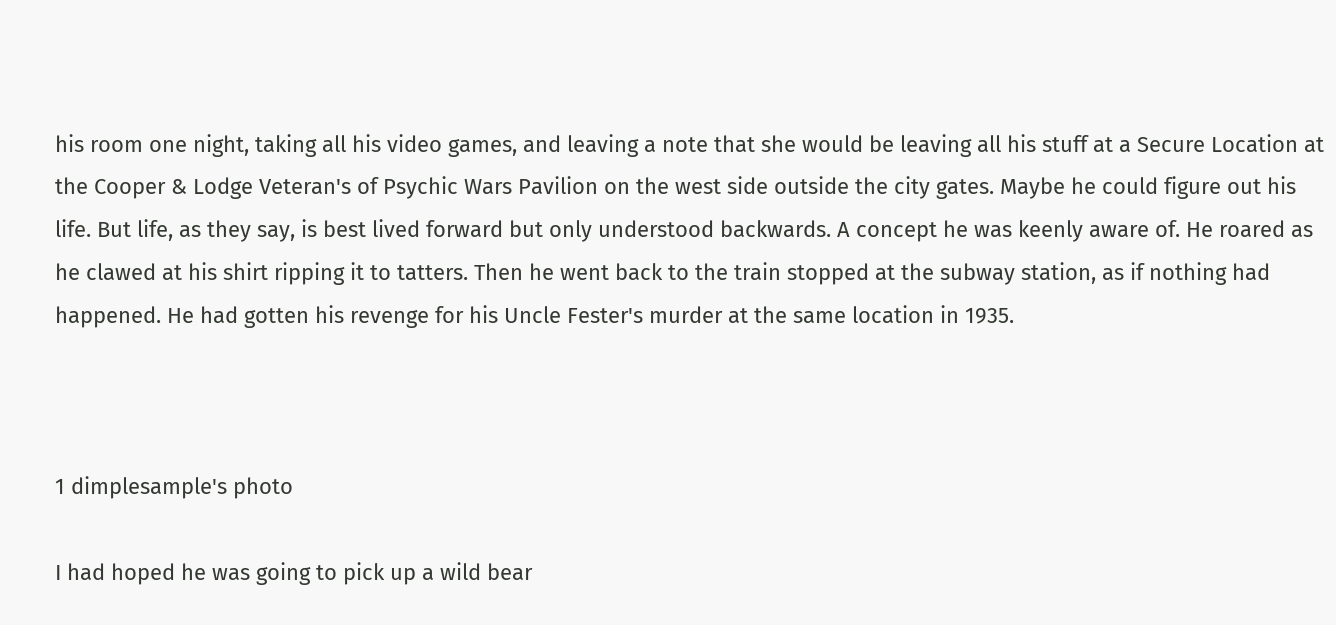his room one night, taking all his video games, and leaving a note that she would be leaving all his stuff at a Secure Location at the Cooper & Lodge Veteran's of Psychic Wars Pavilion on the west side outside the city gates. Maybe he could figure out his life. But life, as they say, is best lived forward but only understood backwards. A concept he was keenly aware of. He roared as he clawed at his shirt ripping it to tatters. Then he went back to the train stopped at the subway station, as if nothing had happened. He had gotten his revenge for his Uncle Fester's murder at the same location in 1935.



1 dimplesample's photo

I had hoped he was going to pick up a wild bear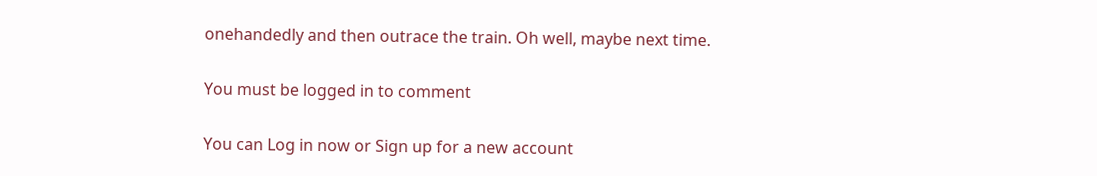onehandedly and then outrace the train. Oh well, maybe next time.

You must be logged in to comment

You can Log in now or Sign up for a new account